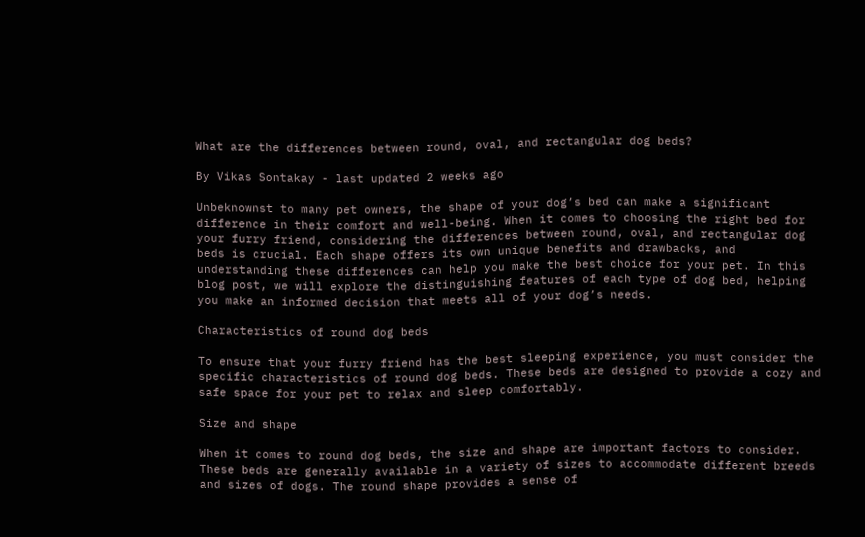What are the differences between round, oval, and rectangular dog beds?

By Vikas Sontakay - last updated 2 weeks ago

Unbeknownst to many pet owners, the shape of your dog’s bed can make a significant difference in their comfort and well-being. When it comes to choosing the right bed for your furry friend, considering the differences between round, oval, and rectangular dog beds is crucial. Each shape offers its own unique benefits and drawbacks, and understanding these differences can help you make the best choice for your pet. In this blog post, we will explore the distinguishing features of each type of dog bed, helping you make an informed decision that meets all of your dog’s needs.

Characteristics of round dog beds

To ensure that your furry friend has the best sleeping experience, you must consider the specific characteristics of round dog beds. These beds are designed to provide a cozy and safe space for your pet to relax and sleep comfortably.

Size and shape

When it comes to round dog beds, the size and shape are important factors to consider. These beds are generally available in a variety of sizes to accommodate different breeds and sizes of dogs. The round shape provides a sense of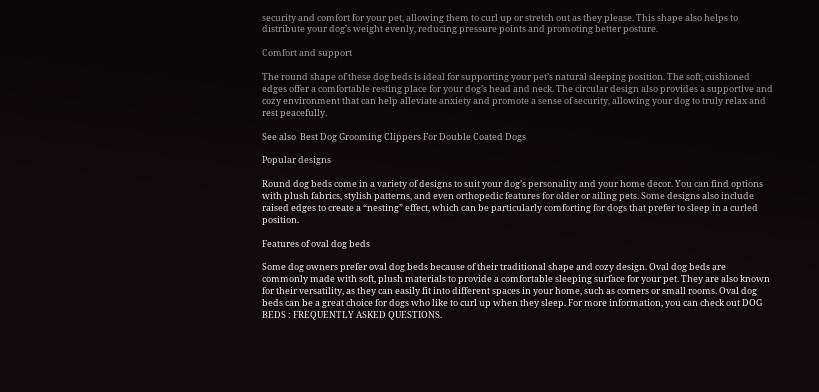security and comfort for your pet, allowing them to curl up or stretch out as they please. This shape also helps to distribute your dog’s weight evenly, reducing pressure points and promoting better posture.

Comfort and support

The round shape of these dog beds is ideal for supporting your pet’s natural sleeping position. The soft, cushioned edges offer a comfortable resting place for your dog’s head and neck. The circular design also provides a supportive and cozy environment that can help alleviate anxiety and promote a sense of security, allowing your dog to truly relax and rest peacefully.

See also  Best Dog Grooming Clippers For Double Coated Dogs

Popular designs

Round dog beds come in a variety of designs to suit your dog’s personality and your home decor. You can find options with plush fabrics, stylish patterns, and even orthopedic features for older or ailing pets. Some designs also include raised edges to create a “nesting” effect, which can be particularly comforting for dogs that prefer to sleep in a curled position.

Features of oval dog beds

Some dog owners prefer oval dog beds because of their traditional shape and cozy design. Oval dog beds are commonly made with soft, plush materials to provide a comfortable sleeping surface for your pet. They are also known for their versatility, as they can easily fit into different spaces in your home, such as corners or small rooms. Oval dog beds can be a great choice for dogs who like to curl up when they sleep. For more information, you can check out DOG BEDS : FREQUENTLY ASKED QUESTIONS.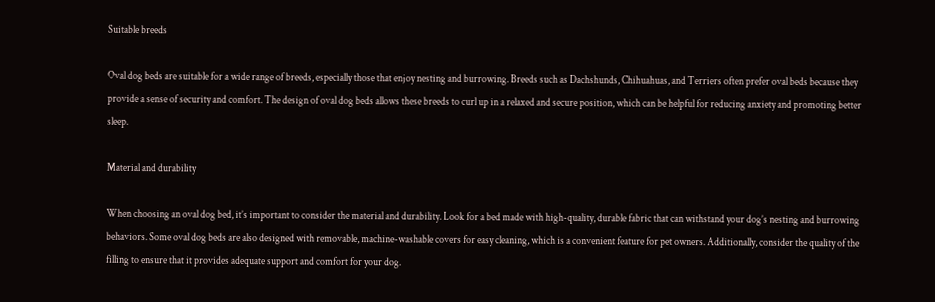Suitable breeds

Oval dog beds are suitable for a wide range of breeds, especially those that enjoy nesting and burrowing. Breeds such as Dachshunds, Chihuahuas, and Terriers often prefer oval beds because they provide a sense of security and comfort. The design of oval dog beds allows these breeds to curl up in a relaxed and secure position, which can be helpful for reducing anxiety and promoting better sleep.

Material and durability

When choosing an oval dog bed, it’s important to consider the material and durability. Look for a bed made with high-quality, durable fabric that can withstand your dog’s nesting and burrowing behaviors. Some oval dog beds are also designed with removable, machine-washable covers for easy cleaning, which is a convenient feature for pet owners. Additionally, consider the quality of the filling to ensure that it provides adequate support and comfort for your dog.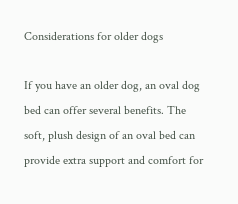Considerations for older dogs

If you have an older dog, an oval dog bed can offer several benefits. The soft, plush design of an oval bed can provide extra support and comfort for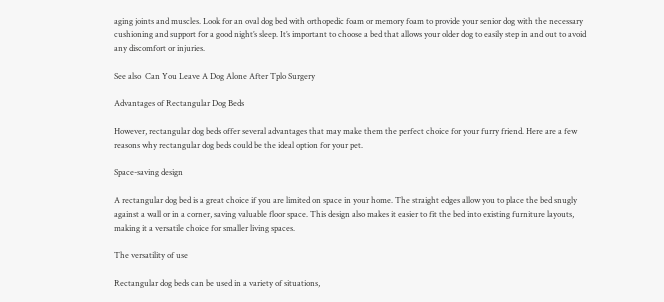aging joints and muscles. Look for an oval dog bed with orthopedic foam or memory foam to provide your senior dog with the necessary cushioning and support for a good night’s sleep. It’s important to choose a bed that allows your older dog to easily step in and out to avoid any discomfort or injuries.

See also  Can You Leave A Dog Alone After Tplo Surgery

Advantages of Rectangular Dog Beds

However, rectangular dog beds offer several advantages that may make them the perfect choice for your furry friend. Here are a few reasons why rectangular dog beds could be the ideal option for your pet.

Space-saving design

A rectangular dog bed is a great choice if you are limited on space in your home. The straight edges allow you to place the bed snugly against a wall or in a corner, saving valuable floor space. This design also makes it easier to fit the bed into existing furniture layouts, making it a versatile choice for smaller living spaces.

The versatility of use

Rectangular dog beds can be used in a variety of situations,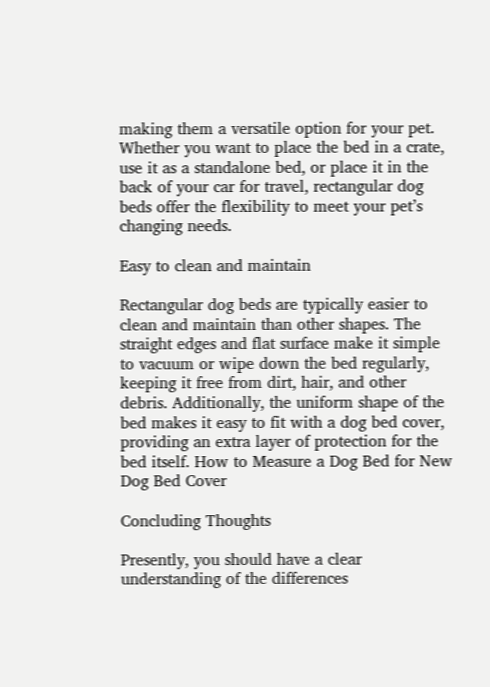making them a versatile option for your pet. Whether you want to place the bed in a crate, use it as a standalone bed, or place it in the back of your car for travel, rectangular dog beds offer the flexibility to meet your pet’s changing needs.

Easy to clean and maintain

Rectangular dog beds are typically easier to clean and maintain than other shapes. The straight edges and flat surface make it simple to vacuum or wipe down the bed regularly, keeping it free from dirt, hair, and other debris. Additionally, the uniform shape of the bed makes it easy to fit with a dog bed cover, providing an extra layer of protection for the bed itself. How to Measure a Dog Bed for New Dog Bed Cover

Concluding Thoughts

Presently, you should have a clear understanding of the differences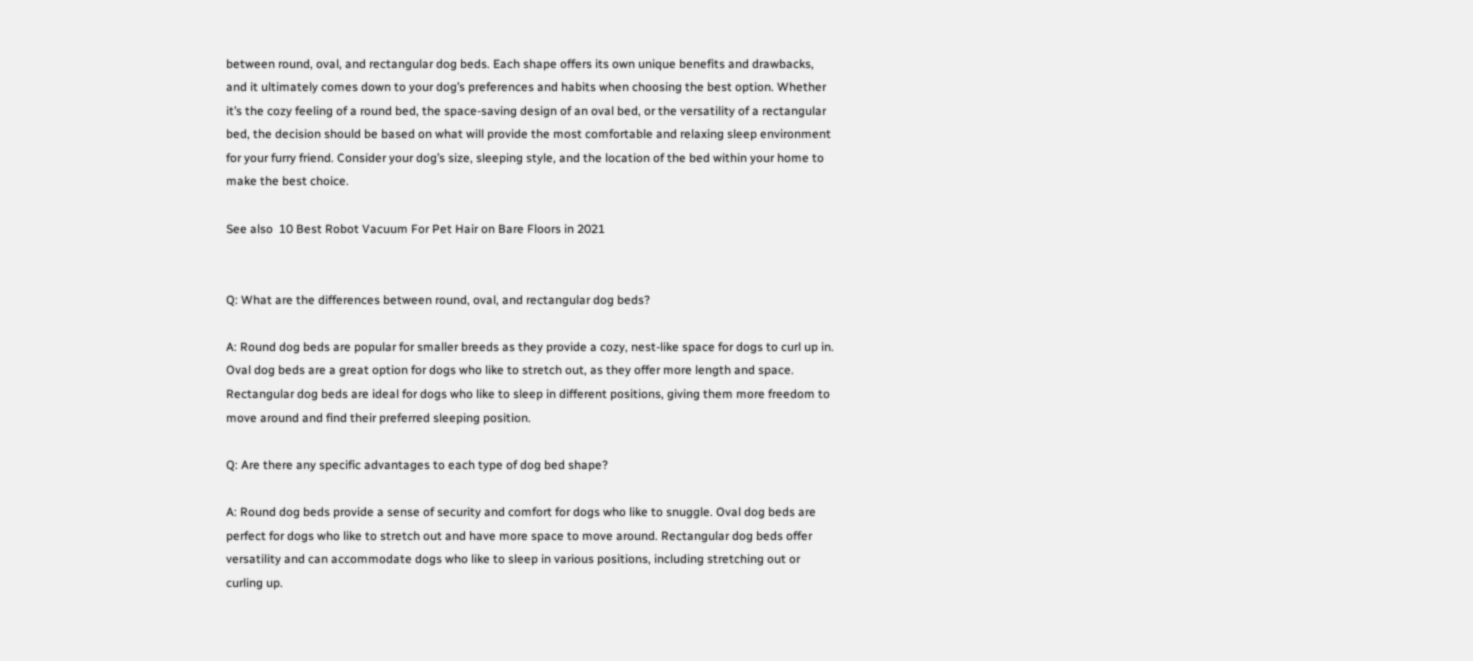between round, oval, and rectangular dog beds. Each shape offers its own unique benefits and drawbacks, and it ultimately comes down to your dog’s preferences and habits when choosing the best option. Whether it’s the cozy feeling of a round bed, the space-saving design of an oval bed, or the versatility of a rectangular bed, the decision should be based on what will provide the most comfortable and relaxing sleep environment for your furry friend. Consider your dog’s size, sleeping style, and the location of the bed within your home to make the best choice.

See also  10 Best Robot Vacuum For Pet Hair on Bare Floors in 2021


Q: What are the differences between round, oval, and rectangular dog beds?

A: Round dog beds are popular for smaller breeds as they provide a cozy, nest-like space for dogs to curl up in. Oval dog beds are a great option for dogs who like to stretch out, as they offer more length and space. Rectangular dog beds are ideal for dogs who like to sleep in different positions, giving them more freedom to move around and find their preferred sleeping position.

Q: Are there any specific advantages to each type of dog bed shape?

A: Round dog beds provide a sense of security and comfort for dogs who like to snuggle. Oval dog beds are perfect for dogs who like to stretch out and have more space to move around. Rectangular dog beds offer versatility and can accommodate dogs who like to sleep in various positions, including stretching out or curling up.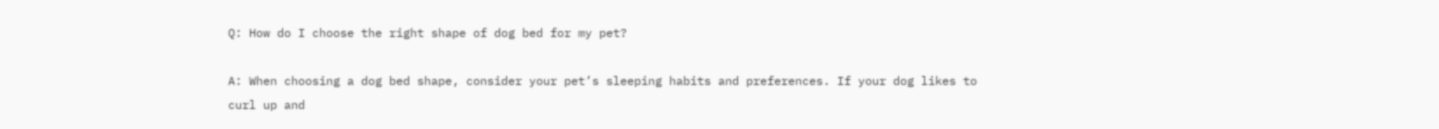Q: How do I choose the right shape of dog bed for my pet?

A: When choosing a dog bed shape, consider your pet’s sleeping habits and preferences. If your dog likes to curl up and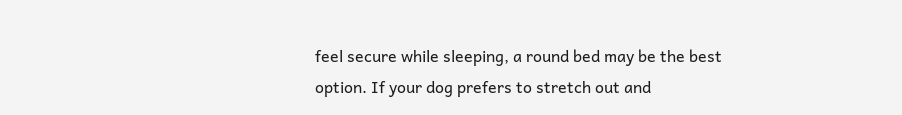feel secure while sleeping, a round bed may be the best option. If your dog prefers to stretch out and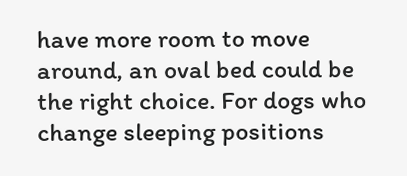have more room to move around, an oval bed could be the right choice. For dogs who change sleeping positions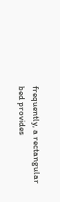frequently, a rectangular bed provides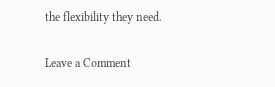the flexibility they need.

Leave a Comment